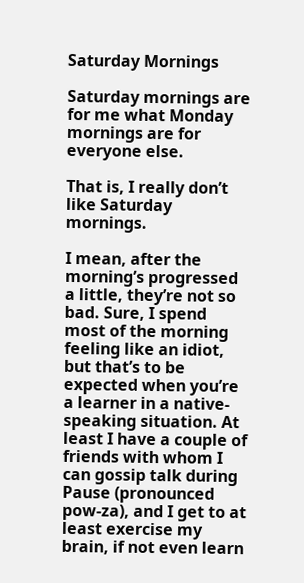Saturday Mornings

Saturday mornings are for me what Monday mornings are for everyone else.

That is, I really don’t like Saturday mornings.

I mean, after the morning’s progressed a little, they’re not so bad. Sure, I spend most of the morning feeling like an idiot, but that’s to be expected when you’re a learner in a native-speaking situation. At least I have a couple of friends with whom I can gossip talk during Pause (pronounced pow-za), and I get to at least exercise my brain, if not even learn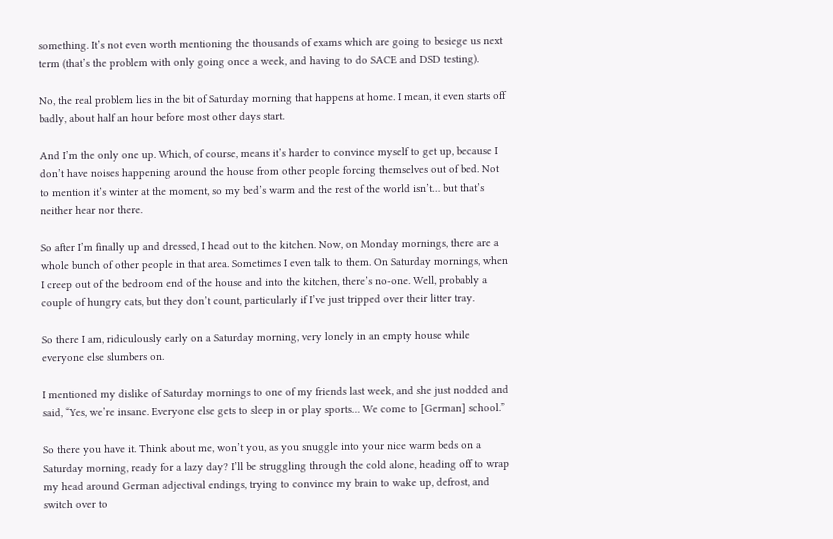something. It’s not even worth mentioning the thousands of exams which are going to besiege us next term (that’s the problem with only going once a week, and having to do SACE and DSD testing).

No, the real problem lies in the bit of Saturday morning that happens at home. I mean, it even starts off badly, about half an hour before most other days start.

And I’m the only one up. Which, of course, means it’s harder to convince myself to get up, because I don’t have noises happening around the house from other people forcing themselves out of bed. Not to mention it’s winter at the moment, so my bed’s warm and the rest of the world isn’t… but that’s neither hear nor there.

So after I’m finally up and dressed, I head out to the kitchen. Now, on Monday mornings, there are a whole bunch of other people in that area. Sometimes I even talk to them. On Saturday mornings, when I creep out of the bedroom end of the house and into the kitchen, there’s no-one. Well, probably a couple of hungry cats, but they don’t count, particularly if I’ve just tripped over their litter tray.

So there I am, ridiculously early on a Saturday morning, very lonely in an empty house while everyone else slumbers on.

I mentioned my dislike of Saturday mornings to one of my friends last week, and she just nodded and said, “Yes, we’re insane. Everyone else gets to sleep in or play sports… We come to [German] school.”

So there you have it. Think about me, won’t you, as you snuggle into your nice warm beds on a Saturday morning, ready for a lazy day? I’ll be struggling through the cold alone, heading off to wrap my head around German adjectival endings, trying to convince my brain to wake up, defrost, and switch over to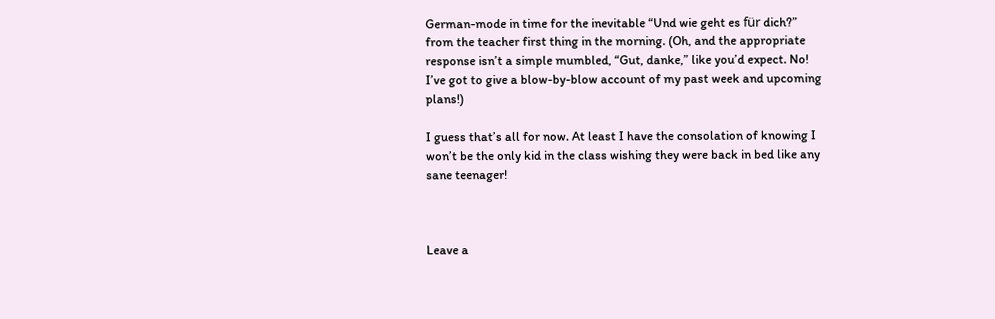German-mode in time for the inevitable “Und wie geht es für dich?” from the teacher first thing in the morning. (Oh, and the appropriate response isn’t a simple mumbled, “Gut, danke,” like you’d expect. No! I’ve got to give a blow-by-blow account of my past week and upcoming plans!)

I guess that’s all for now. At least I have the consolation of knowing I won’t be the only kid in the class wishing they were back in bed like any sane teenager!



Leave a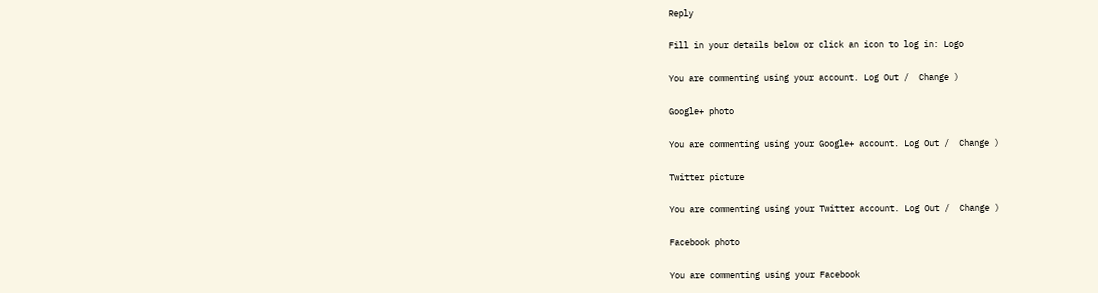Reply

Fill in your details below or click an icon to log in: Logo

You are commenting using your account. Log Out /  Change )

Google+ photo

You are commenting using your Google+ account. Log Out /  Change )

Twitter picture

You are commenting using your Twitter account. Log Out /  Change )

Facebook photo

You are commenting using your Facebook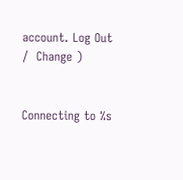account. Log Out /  Change )


Connecting to %s